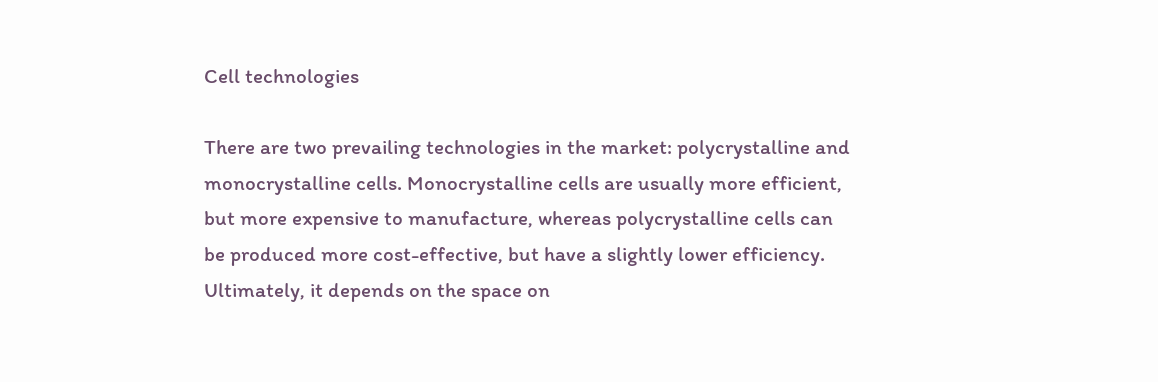Cell technologies

There are two prevailing technologies in the market: polycrystalline and monocrystalline cells. Monocrystalline cells are usually more efficient, but more expensive to manufacture, whereas polycrystalline cells can be produced more cost-effective, but have a slightly lower efficiency. Ultimately, it depends on the space on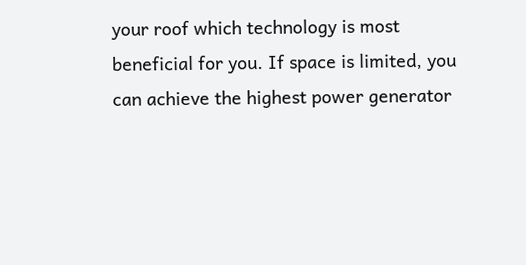your roof which technology is most beneficial for you. If space is limited, you can achieve the highest power generator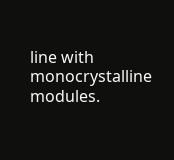line with monocrystalline modules.